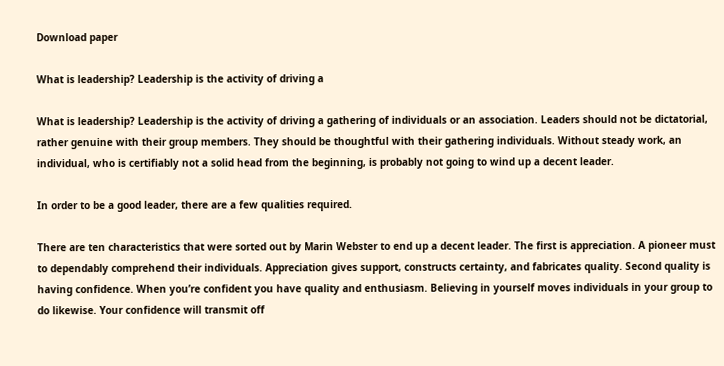Download paper

What is leadership? Leadership is the activity of driving a

What is leadership? Leadership is the activity of driving a gathering of individuals or an association. Leaders should not be dictatorial, rather genuine with their group members. They should be thoughtful with their gathering individuals. Without steady work, an individual, who is certifiably not a solid head from the beginning, is probably not going to wind up a decent leader.

In order to be a good leader, there are a few qualities required.

There are ten characteristics that were sorted out by Marin Webster to end up a decent leader. The first is appreciation. A pioneer must to dependably comprehend their individuals. Appreciation gives support, constructs certainty, and fabricates quality. Second quality is having confidence. When you’re confident you have quality and enthusiasm. Believing in yourself moves individuals in your group to do likewise. Your confidence will transmit off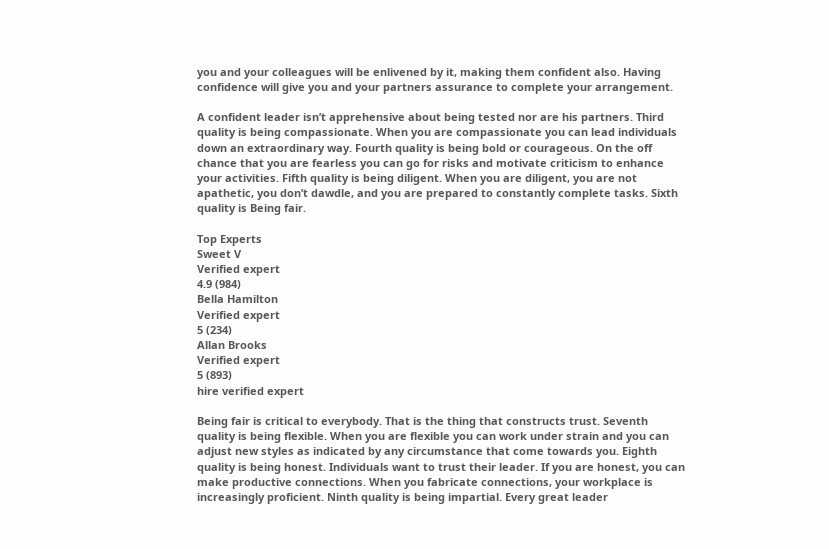you and your colleagues will be enlivened by it, making them confident also. Having confidence will give you and your partners assurance to complete your arrangement.

A confident leader isn’t apprehensive about being tested nor are his partners. Third quality is being compassionate. When you are compassionate you can lead individuals down an extraordinary way. Fourth quality is being bold or courageous. On the off chance that you are fearless you can go for risks and motivate criticism to enhance your activities. Fifth quality is being diligent. When you are diligent, you are not apathetic, you don’t dawdle, and you are prepared to constantly complete tasks. Sixth quality is Being fair.

Top Experts
Sweet V
Verified expert
4.9 (984)
Bella Hamilton
Verified expert
5 (234)
Allan Brooks
Verified expert
5 (893)
hire verified expert

Being fair is critical to everybody. That is the thing that constructs trust. Seventh quality is being flexible. When you are flexible you can work under strain and you can adjust new styles as indicated by any circumstance that come towards you. Eighth quality is being honest. Individuals want to trust their leader. If you are honest, you can make productive connections. When you fabricate connections, your workplace is increasingly proficient. Ninth quality is being impartial. Every great leader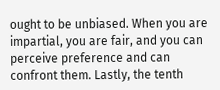ought to be unbiased. When you are impartial, you are fair, and you can perceive preference and can confront them. Lastly, the tenth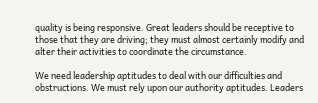quality is being responsive. Great leaders should be receptive to those that they are driving; they must almost certainly modify and alter their activities to coordinate the circumstance.

We need leadership aptitudes to deal with our difficulties and obstructions. We must rely upon our authority aptitudes. Leaders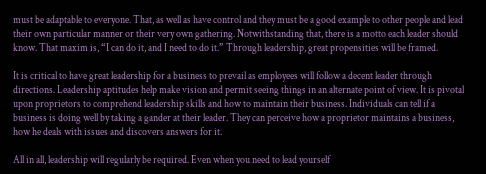must be adaptable to everyone. That, as well as have control and they must be a good example to other people and lead their own particular manner or their very own gathering. Notwithstanding that, there is a motto each leader should know. That maxim is, “I can do it, and I need to do it.” Through leadership, great propensities will be framed.

It is critical to have great leadership for a business to prevail as employees will follow a decent leader through directions. Leadership aptitudes help make vision and permit seeing things in an alternate point of view. It is pivotal upon proprietors to comprehend leadership skills and how to maintain their business. Individuals can tell if a business is doing well by taking a gander at their leader. They can perceive how a proprietor maintains a business, how he deals with issues and discovers answers for it.

All in all, leadership will regularly be required. Even when you need to lead yourself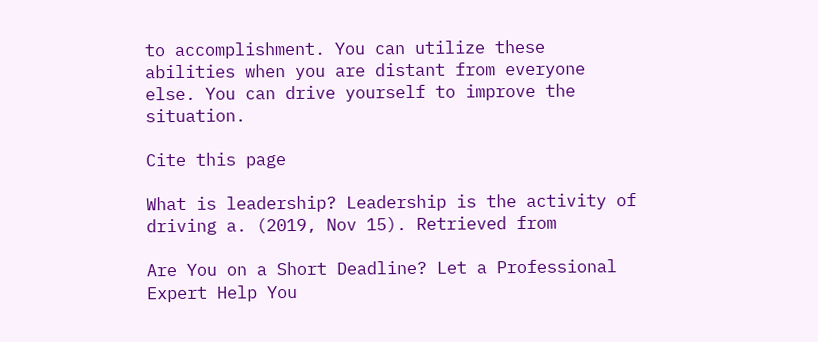to accomplishment. You can utilize these abilities when you are distant from everyone else. You can drive yourself to improve the situation.

Cite this page

What is leadership? Leadership is the activity of driving a. (2019, Nov 15). Retrieved from

Are You on a Short Deadline? Let a Professional Expert Help You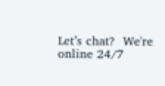Let’s chat?  We're online 24/7